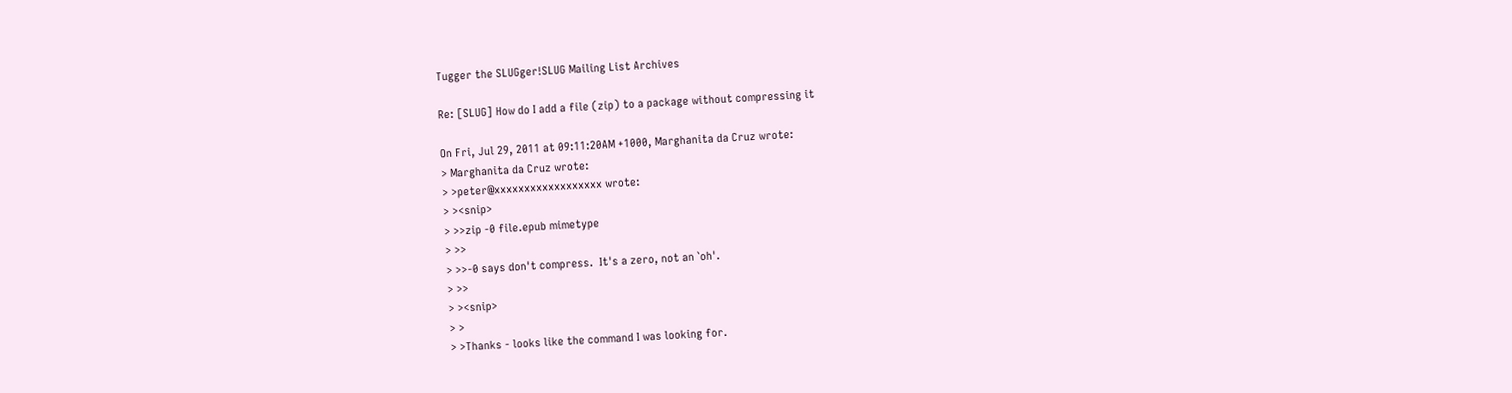Tugger the SLUGger!SLUG Mailing List Archives

Re: [SLUG] How do I add a file (zip) to a package without compressing it

On Fri, Jul 29, 2011 at 09:11:20AM +1000, Marghanita da Cruz wrote:
> Marghanita da Cruz wrote:
> >peter@xxxxxxxxxxxxxxxxxx wrote:
> ><snip>
> >>zip -0 file.epub mimetype
> >>
> >>-0 says don't compress.  It's a zero, not an `oh'.
> >>
> ><snip>
> >
> >Thanks - looks like the command I was looking for.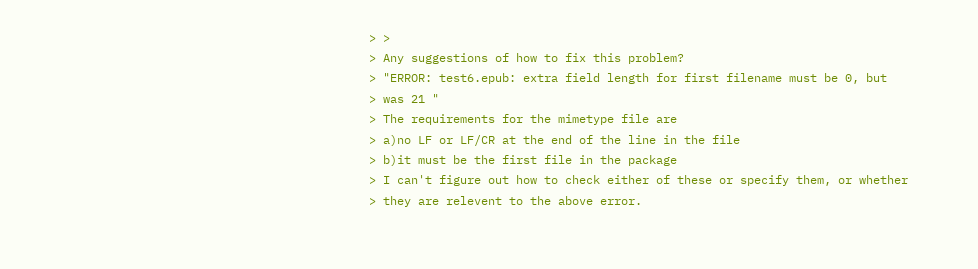> >
> Any suggestions of how to fix this problem?
> "ERROR: test6.epub: extra field length for first filename must be 0, but
> was 21 "
> The requirements for the mimetype file are
> a)no LF or LF/CR at the end of the line in the file
> b)it must be the first file in the package
> I can't figure out how to check either of these or specify them, or whether
> they are relevent to the above error.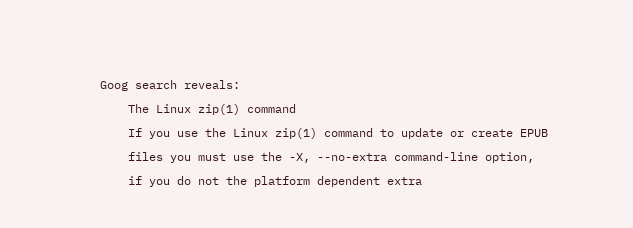Goog search reveals:
    The Linux zip(1) command
    If you use the Linux zip(1) command to update or create EPUB
    files you must use the -X, --no-extra command-line option,
    if you do not the platform dependent extra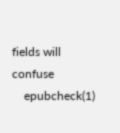fields will confuse
    epubcheck(1)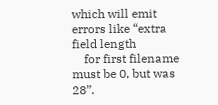which will emit errors like “extra field length
    for first filename must be 0, but was 28”.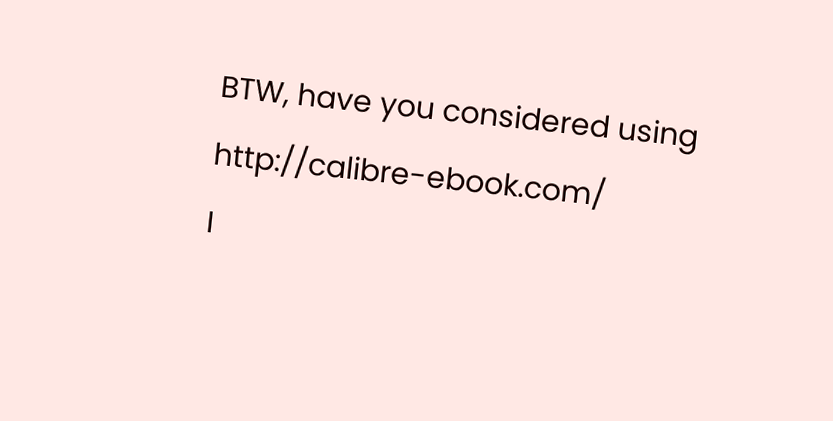BTW, have you considered using http://calibre-ebook.com/
I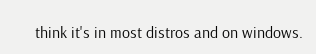think it's in most distros and on windows.